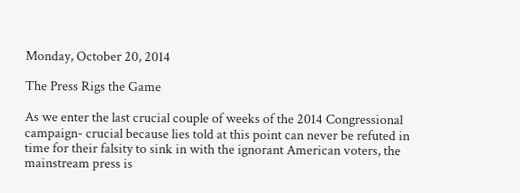Monday, October 20, 2014

The Press Rigs the Game

As we enter the last crucial couple of weeks of the 2014 Congressional campaign- crucial because lies told at this point can never be refuted in time for their falsity to sink in with the ignorant American voters, the mainstream press is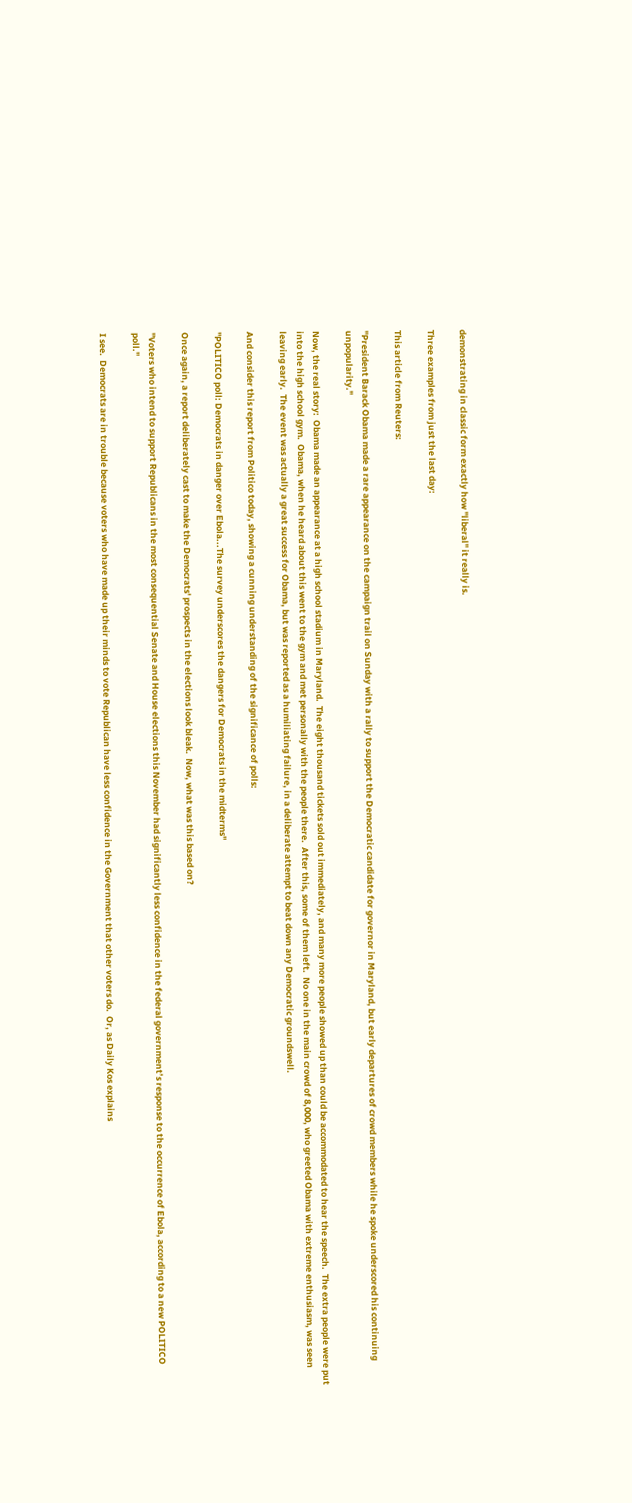demonstrating in classic form exactly how "liberal" it really is.

Three examples from just the last day:

This article from Reuters:

"President Barack Obama made a rare appearance on the campaign trail on Sunday with a rally to support the Democratic candidate for governor in Maryland, but early departures of crowd members while he spoke underscored his continuing unpopularity."

Now, the real story:  Obama made an appearance at a high school stadium in Maryland.  The eight thousand tickets sold out immediately, and many more people showed up than could be accommodated to hear the speech.  The extra people were put into the high school gym.  Obama, when he heard about this went to the gym and met personally with the people there.  After this, some of them left.  No one in the main crowd of 8,000, who greeted Obama with extreme enthusiasm, was seen leaving early.  The event was actually a great success for Obama, but was reported as a humiliating failure, in a deliberate attempt to beat down any Democratic groundswell.

And consider this report from Politico today, showing a cunning understanding of the significance of polls:

"POLITICO poll: Democrats in danger over Ebola...The survey underscores the dangers for Democrats in the midterms"

Once again, a report deliberately cast to make the Democrats' prospects in the elections look bleak.  Now, what was this based on?

"Voters who intend to support Republicans in the most consequential Senate and House elections this November had significantly less confidence in the federal government’s response to the occurrence of Ebola, according to a new POLITICO poll."

I see.  Democrats are in trouble because voters who have made up their minds to vote Republican have less confidence in the Government that other voters do.  Or, as Daily Kos explains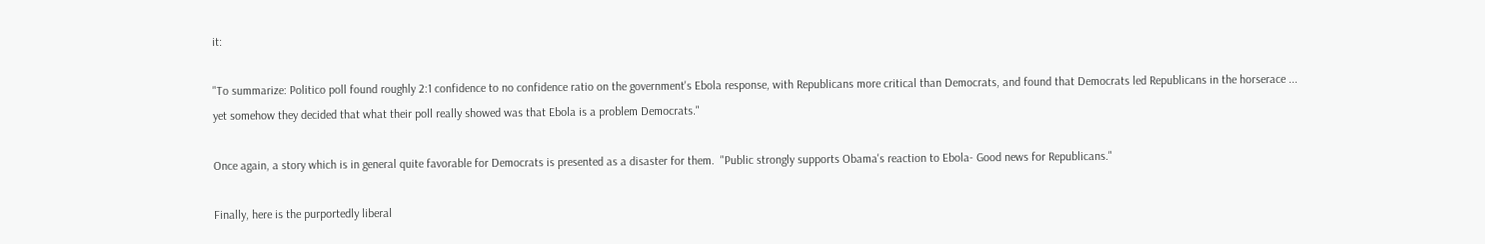it:

"To summarize: Politico poll found roughly 2:1 confidence to no confidence ratio on the government's Ebola response, with Republicans more critical than Democrats, and found that Democrats led Republicans in the horserace ... yet somehow they decided that what their poll really showed was that Ebola is a problem Democrats."

Once again, a story which is in general quite favorable for Democrats is presented as a disaster for them.  "Public strongly supports Obama's reaction to Ebola- Good news for Republicans."

Finally, here is the purportedly liberal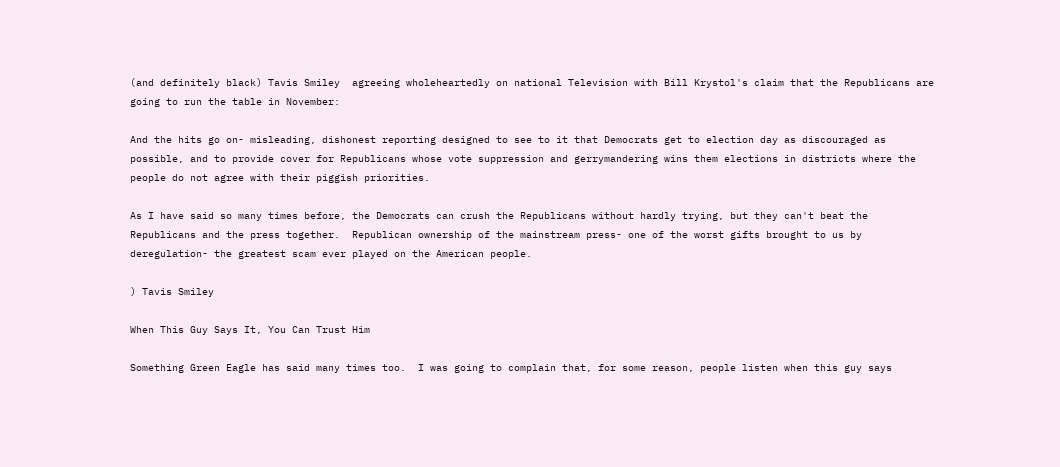(and definitely black) Tavis Smiley  agreeing wholeheartedly on national Television with Bill Krystol's claim that the Republicans are going to run the table in November:

And the hits go on- misleading, dishonest reporting designed to see to it that Democrats get to election day as discouraged as possible, and to provide cover for Republicans whose vote suppression and gerrymandering wins them elections in districts where the people do not agree with their piggish priorities.

As I have said so many times before, the Democrats can crush the Republicans without hardly trying, but they can't beat the Republicans and the press together.  Republican ownership of the mainstream press- one of the worst gifts brought to us by deregulation- the greatest scam ever played on the American people.

) Tavis Smiley

When This Guy Says It, You Can Trust Him

Something Green Eagle has said many times too.  I was going to complain that, for some reason, people listen when this guy says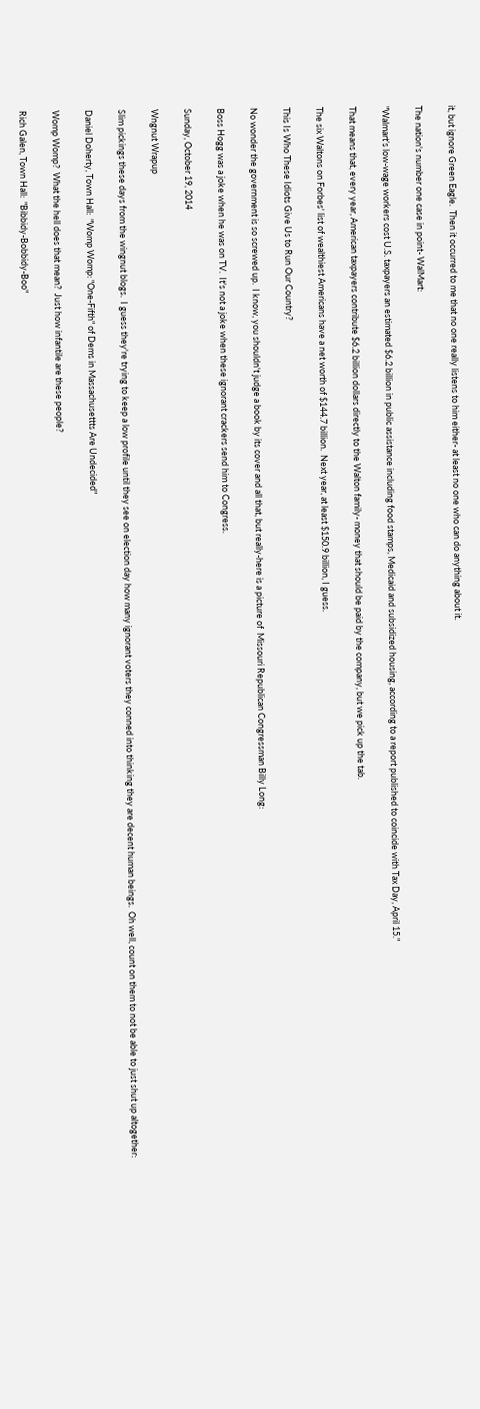it, but ignore Green Eagle.  Then it occurred to me that no one really listens to him either- at least no one who can do anything about it.

The nation's number one case in point- WalMart:

"Walmart’s low-wage workers cost U.S. taxpayers an estimated $6.2 billion in public assistance including food stamps, Medicaid and subsidized housing, according to a report published to coincide with Tax Day, April 15."

That means that, every year, American taxpayers contribute $6.2 billion dollars directly to the Walton family- money that should be paid by the company, but we pick up the tab.

The six Waltons on Forbes' list of wealthiest Americans have a net worth of $144.7 billion.  Next year, at least $150.9 billion, I guess.

This Is Who These Idiots Give Us to Run Our Country?

No wonder the government is so screwed up.  I know, you shouldn't judge a book by its cover and all that, but really-here is a picture of  Missouri Republican Congressman Billy Long:

Boss Hogg was a joke when he was on TV.  It's not a joke when these ignorant crackers send him to Congress.

Sunday, October 19, 2014

Wngnut Wrapup

Slim pickings these days from the wingnut blogs.  I guess they're trying to keep a low profile until they see on election day how many ignorant voters they conned into thinking they are decent human beings.  Oh well, count on them to not be able to just shut up altogether:

Daniel Doherty, Town Hall:  "Womp Womp: "One-Fifth" of Dems in Massachusettts Are Undecided"

Womp Womp?  What the hell does that mean?  Just how infantile are these people?

Rich Galen, Town Hall:  "Bibbidy-Bobbidy-Boo"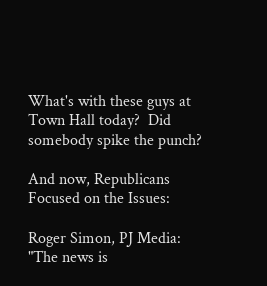What's with these guys at Town Hall today?  Did somebody spike the punch?

And now, Republicans Focused on the Issues:

Roger Simon, PJ Media:  "The news is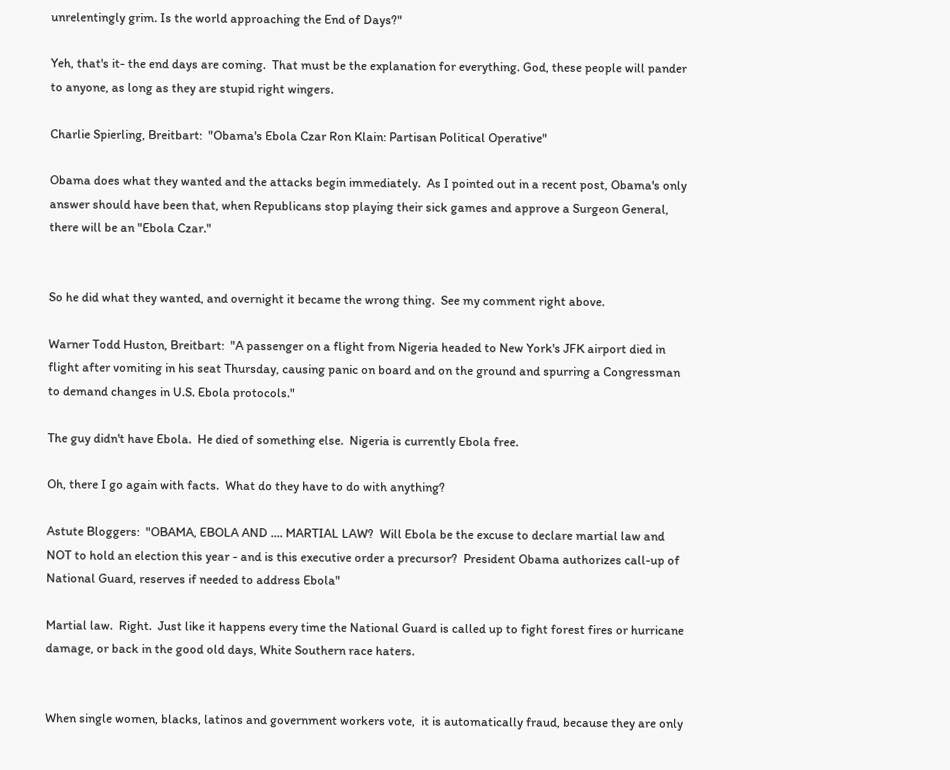unrelentingly grim. Is the world approaching the End of Days?"

Yeh, that's it- the end days are coming.  That must be the explanation for everything. God, these people will pander to anyone, as long as they are stupid right wingers.

Charlie Spierling, Breitbart:  "Obama's Ebola Czar Ron Klain: Partisan Political Operative"

Obama does what they wanted and the attacks begin immediately.  As I pointed out in a recent post, Obama's only answer should have been that, when Republicans stop playing their sick games and approve a Surgeon General, there will be an "Ebola Czar."


So he did what they wanted, and overnight it became the wrong thing.  See my comment right above.

Warner Todd Huston, Breitbart:  "A passenger on a flight from Nigeria headed to New York's JFK airport died in flight after vomiting in his seat Thursday, causing panic on board and on the ground and spurring a Congressman to demand changes in U.S. Ebola protocols."

The guy didn't have Ebola.  He died of something else.  Nigeria is currently Ebola free.

Oh, there I go again with facts.  What do they have to do with anything?

Astute Bloggers:  "OBAMA, EBOLA AND .... MARTIAL LAW?  Will Ebola be the excuse to declare martial law and NOT to hold an election this year - and is this executive order a precursor?  President Obama authorizes call-up of National Guard, reserves if needed to address Ebola"

Martial law.  Right.  Just like it happens every time the National Guard is called up to fight forest fires or hurricane damage, or back in the good old days, White Southern race haters.


When single women, blacks, latinos and government workers vote,  it is automatically fraud, because they are only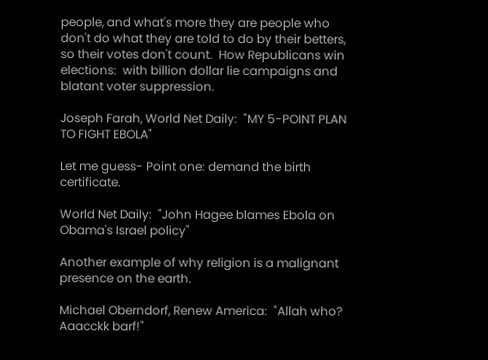people, and what's more they are people who don't do what they are told to do by their betters, so their votes don't count.  How Republicans win elections:  with billion dollar lie campaigns and blatant voter suppression.

Joseph Farah, World Net Daily:  "MY 5-POINT PLAN TO FIGHT EBOLA"

Let me guess- Point one: demand the birth certificate.

World Net Daily:  "John Hagee blames Ebola on Obama's Israel policy"

Another example of why religion is a malignant presence on the earth.

Michael Oberndorf, Renew America:  "Allah who? Aaacckk barf!"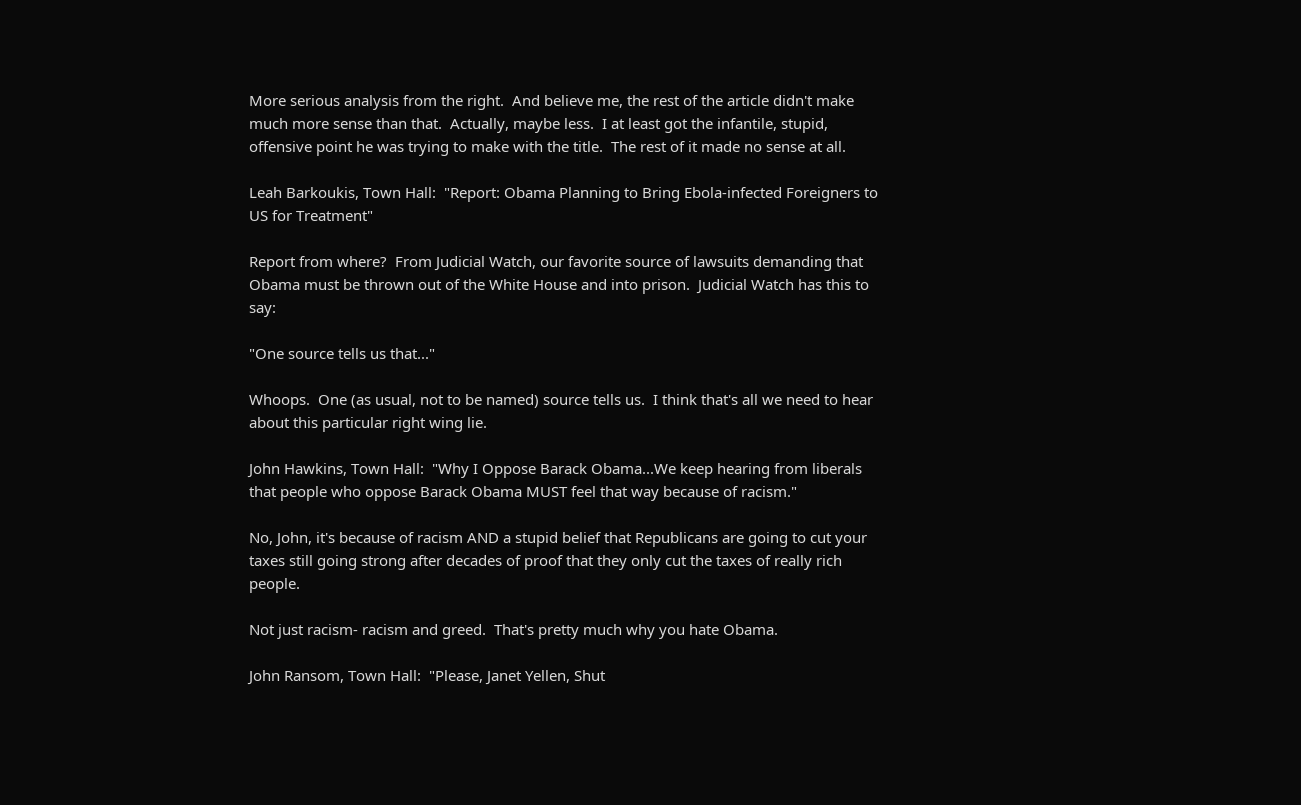More serious analysis from the right.  And believe me, the rest of the article didn't make much more sense than that.  Actually, maybe less.  I at least got the infantile, stupid, offensive point he was trying to make with the title.  The rest of it made no sense at all.

Leah Barkoukis, Town Hall:  "Report: Obama Planning to Bring Ebola-infected Foreigners to US for Treatment"

Report from where?  From Judicial Watch, our favorite source of lawsuits demanding that Obama must be thrown out of the White House and into prison.  Judicial Watch has this to say:

"One source tells us that..."

Whoops.  One (as usual, not to be named) source tells us.  I think that's all we need to hear about this particular right wing lie.

John Hawkins, Town Hall:  "Why I Oppose Barack Obama...We keep hearing from liberals that people who oppose Barack Obama MUST feel that way because of racism."

No, John, it's because of racism AND a stupid belief that Republicans are going to cut your taxes still going strong after decades of proof that they only cut the taxes of really rich people.

Not just racism- racism and greed.  That's pretty much why you hate Obama.

John Ransom, Town Hall:  "Please, Janet Yellen, Shut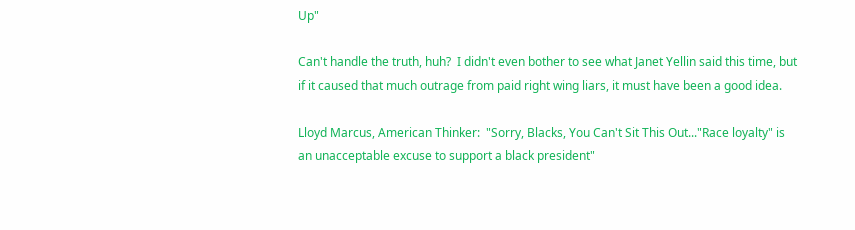Up"

Can't handle the truth, huh?  I didn't even bother to see what Janet Yellin said this time, but if it caused that much outrage from paid right wing liars, it must have been a good idea.

Lloyd Marcus, American Thinker:  "Sorry, Blacks, You Can't Sit This Out..."Race loyalty" is an unacceptable excuse to support a black president"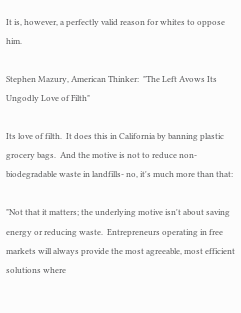It is, however, a perfectly valid reason for whites to oppose him.

Stephen Mazury, American Thinker:  "The Left Avows Its Ungodly Love of Filth"

Its love of filth.  It does this in California by banning plastic grocery bags.  And the motive is not to reduce non-biodegradable waste in landfills- no, it's much more than that:

"Not that it matters; the underlying motive isn't about saving energy or reducing waste.  Entrepreneurs operating in free markets will always provide the most agreeable, most efficient solutions where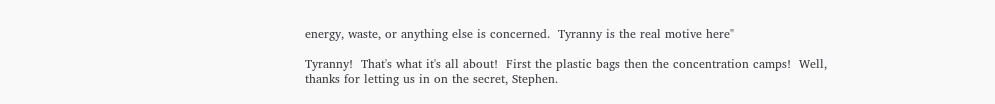energy, waste, or anything else is concerned.  Tyranny is the real motive here"

Tyranny!  That's what it's all about!  First the plastic bags then the concentration camps!  Well, thanks for letting us in on the secret, Stephen.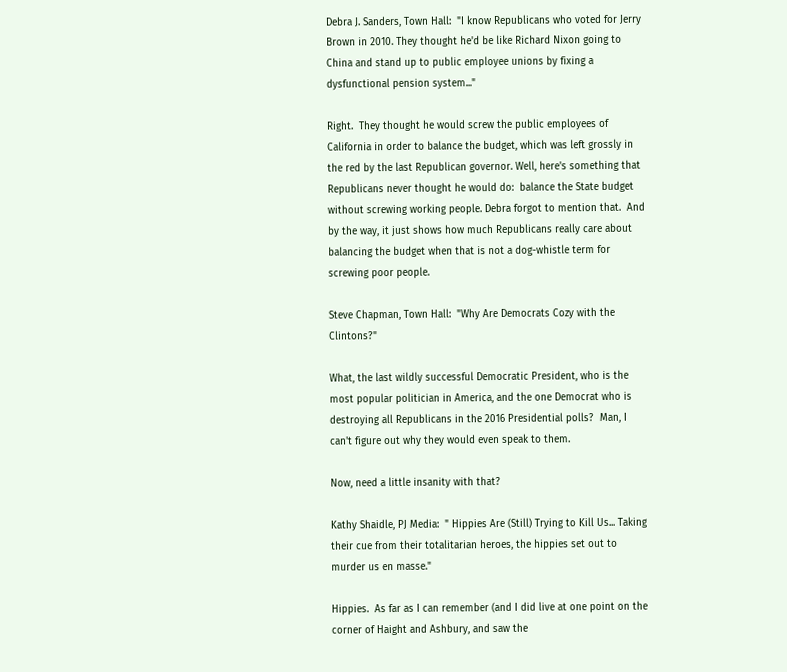Debra J. Sanders, Town Hall:  "I know Republicans who voted for Jerry Brown in 2010. They thought he'd be like Richard Nixon going to China and stand up to public employee unions by fixing a dysfunctional pension system..."

Right.  They thought he would screw the public employees of California in order to balance the budget, which was left grossly in the red by the last Republican governor. Well, here's something that Republicans never thought he would do:  balance the State budget without screwing working people. Debra forgot to mention that.  And by the way, it just shows how much Republicans really care about balancing the budget when that is not a dog-whistle term for screwing poor people.

Steve Chapman, Town Hall:  "Why Are Democrats Cozy with the Clintons?"

What, the last wildly successful Democratic President, who is the most popular politician in America, and the one Democrat who is destroying all Republicans in the 2016 Presidential polls?  Man, I can't figure out why they would even speak to them.

Now, need a little insanity with that?

Kathy Shaidle, PJ Media:  " Hippies Are (Still) Trying to Kill Us... Taking their cue from their totalitarian heroes, the hippies set out to murder us en masse."

Hippies.  As far as I can remember (and I did live at one point on the corner of Haight and Ashbury, and saw the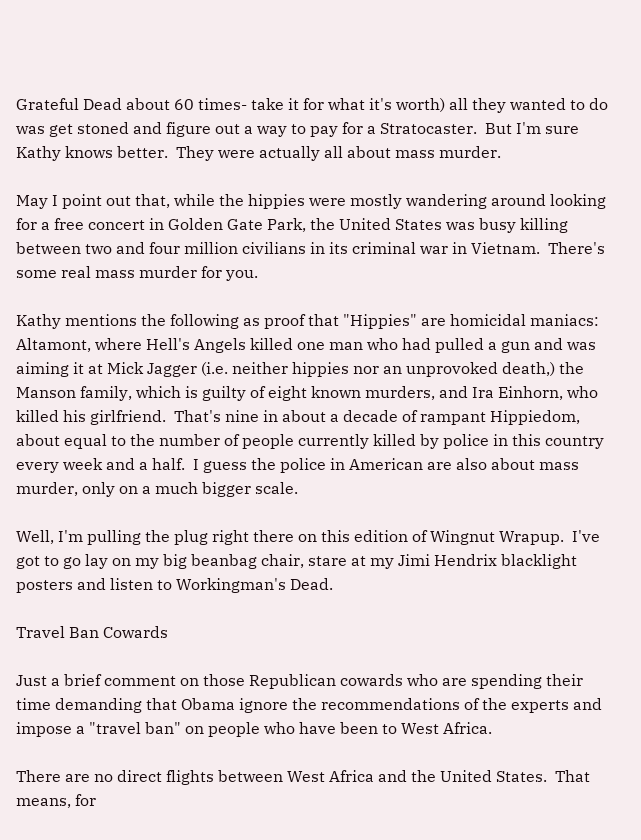Grateful Dead about 60 times- take it for what it's worth) all they wanted to do was get stoned and figure out a way to pay for a Stratocaster.  But I'm sure Kathy knows better.  They were actually all about mass murder.

May I point out that, while the hippies were mostly wandering around looking for a free concert in Golden Gate Park, the United States was busy killing between two and four million civilians in its criminal war in Vietnam.  There's some real mass murder for you.

Kathy mentions the following as proof that "Hippies" are homicidal maniacs:  Altamont, where Hell's Angels killed one man who had pulled a gun and was aiming it at Mick Jagger (i.e. neither hippies nor an unprovoked death,) the Manson family, which is guilty of eight known murders, and Ira Einhorn, who killed his girlfriend.  That's nine in about a decade of rampant Hippiedom, about equal to the number of people currently killed by police in this country every week and a half.  I guess the police in American are also about mass murder, only on a much bigger scale.

Well, I'm pulling the plug right there on this edition of Wingnut Wrapup.  I've got to go lay on my big beanbag chair, stare at my Jimi Hendrix blacklight posters and listen to Workingman's Dead.

Travel Ban Cowards

Just a brief comment on those Republican cowards who are spending their time demanding that Obama ignore the recommendations of the experts and impose a "travel ban" on people who have been to West Africa.

There are no direct flights between West Africa and the United States.  That means, for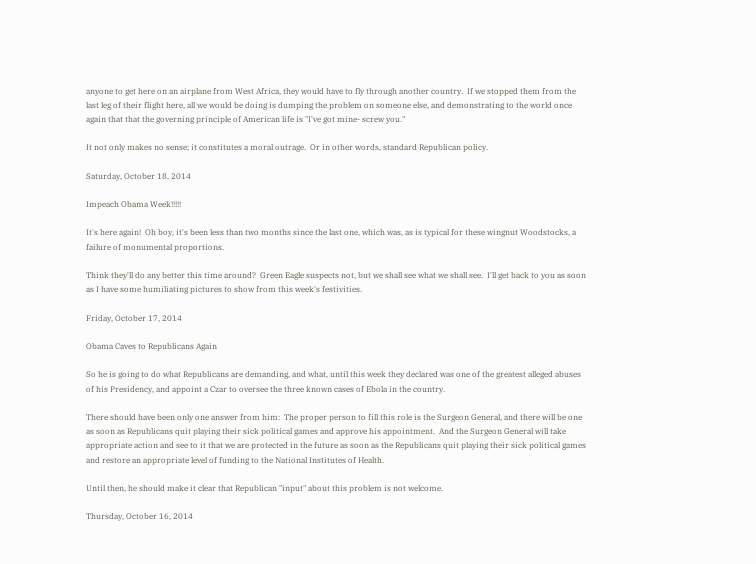anyone to get here on an airplane from West Africa, they would have to fly through another country.  If we stopped them from the last leg of their flight here, all we would be doing is dumping the problem on someone else, and demonstrating to the world once again that that the governing principle of American life is "I've got mine- screw you."

It not only makes no sense; it constitutes a moral outrage.  Or in other words, standard Republican policy.

Saturday, October 18, 2014

Impeach Obama Week!!!!!

It's here again!  Oh boy, it's been less than two months since the last one, which was, as is typical for these wingnut Woodstocks, a failure of monumental proportions.

Think they'll do any better this time around?  Green Eagle suspects not, but we shall see what we shall see.  I'll get back to you as soon as I have some humiliating pictures to show from this week's festivities.

Friday, October 17, 2014

Obama Caves to Republicans Again

So he is going to do what Republicans are demanding, and what, until this week they declared was one of the greatest alleged abuses of his Presidency, and appoint a Czar to oversee the three known cases of Ebola in the country.

There should have been only one answer from him:  The proper person to fill this role is the Surgeon General, and there will be one as soon as Republicans quit playing their sick political games and approve his appointment.  And the Surgeon General will take appropriate action and see to it that we are protected in the future as soon as the Republicans quit playing their sick political games and restore an appropriate level of funding to the National Institutes of Health.

Until then, he should make it clear that Republican "input" about this problem is not welcome.

Thursday, October 16, 2014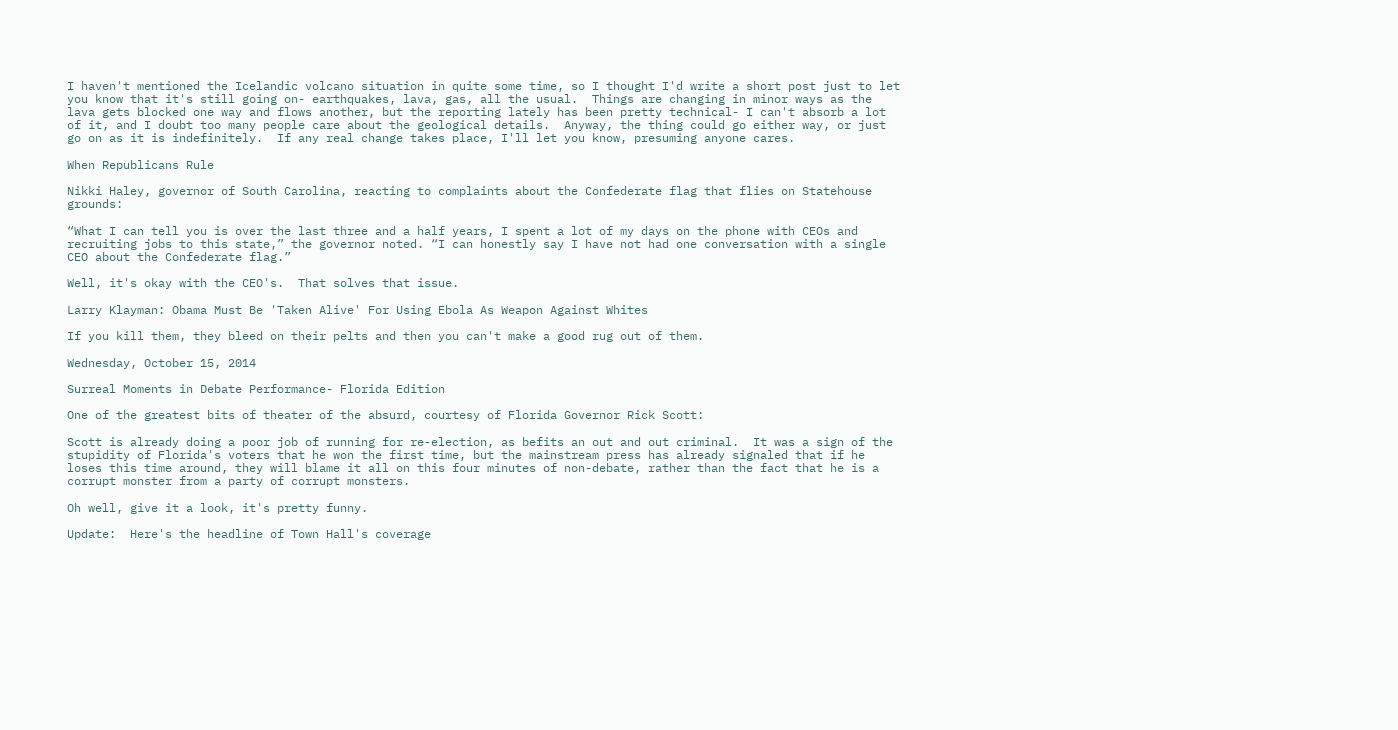I haven't mentioned the Icelandic volcano situation in quite some time, so I thought I'd write a short post just to let you know that it's still going on- earthquakes, lava, gas, all the usual.  Things are changing in minor ways as the lava gets blocked one way and flows another, but the reporting lately has been pretty technical- I can't absorb a lot of it, and I doubt too many people care about the geological details.  Anyway, the thing could go either way, or just go on as it is indefinitely.  If any real change takes place, I'll let you know, presuming anyone cares.

When Republicans Rule

Nikki Haley, governor of South Carolina, reacting to complaints about the Confederate flag that flies on Statehouse grounds:

“What I can tell you is over the last three and a half years, I spent a lot of my days on the phone with CEOs and recruiting jobs to this state,” the governor noted. “I can honestly say I have not had one conversation with a single CEO about the Confederate flag.”

Well, it's okay with the CEO's.  That solves that issue.

Larry Klayman: Obama Must Be 'Taken Alive' For Using Ebola As Weapon Against Whites

If you kill them, they bleed on their pelts and then you can't make a good rug out of them.

Wednesday, October 15, 2014

Surreal Moments in Debate Performance- Florida Edition

One of the greatest bits of theater of the absurd, courtesy of Florida Governor Rick Scott:

Scott is already doing a poor job of running for re-election, as befits an out and out criminal.  It was a sign of the stupidity of Florida's voters that he won the first time, but the mainstream press has already signaled that if he loses this time around, they will blame it all on this four minutes of non-debate, rather than the fact that he is a corrupt monster from a party of corrupt monsters.

Oh well, give it a look, it's pretty funny.

Update:  Here's the headline of Town Hall's coverage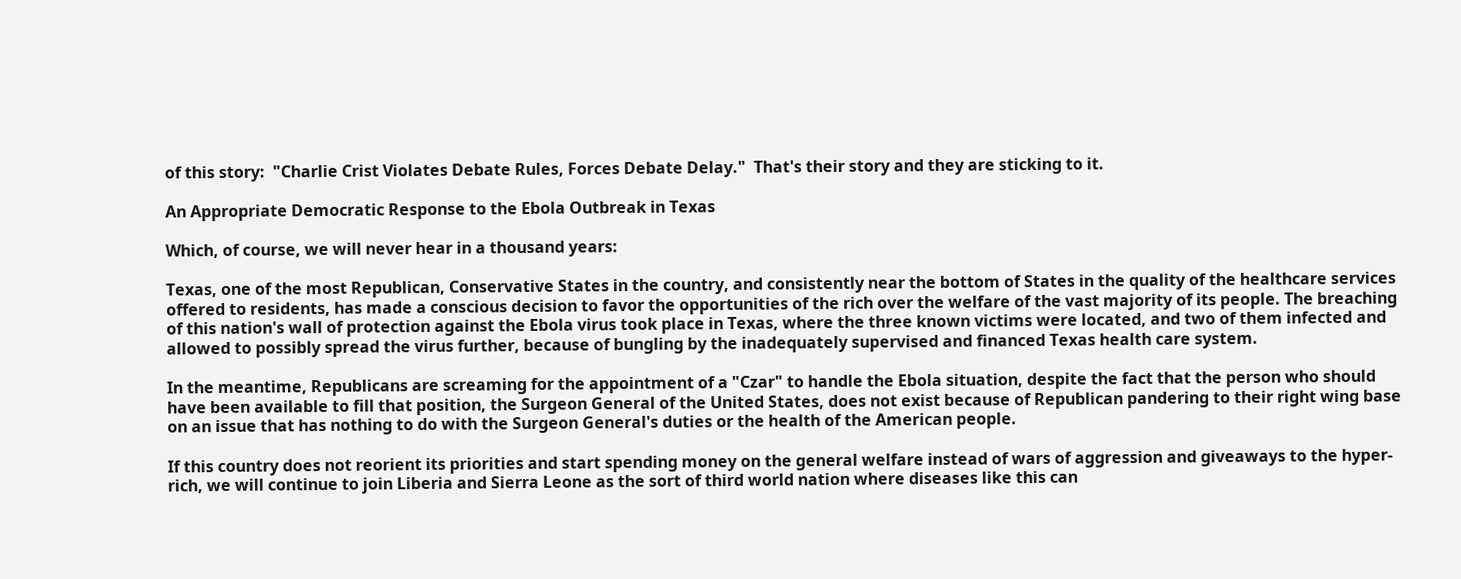of this story:  "Charlie Crist Violates Debate Rules, Forces Debate Delay."  That's their story and they are sticking to it.

An Appropriate Democratic Response to the Ebola Outbreak in Texas

Which, of course, we will never hear in a thousand years:

Texas, one of the most Republican, Conservative States in the country, and consistently near the bottom of States in the quality of the healthcare services offered to residents, has made a conscious decision to favor the opportunities of the rich over the welfare of the vast majority of its people. The breaching of this nation's wall of protection against the Ebola virus took place in Texas, where the three known victims were located, and two of them infected and allowed to possibly spread the virus further, because of bungling by the inadequately supervised and financed Texas health care system.

In the meantime, Republicans are screaming for the appointment of a "Czar" to handle the Ebola situation, despite the fact that the person who should have been available to fill that position, the Surgeon General of the United States, does not exist because of Republican pandering to their right wing base on an issue that has nothing to do with the Surgeon General's duties or the health of the American people.

If this country does not reorient its priorities and start spending money on the general welfare instead of wars of aggression and giveaways to the hyper-rich, we will continue to join Liberia and Sierra Leone as the sort of third world nation where diseases like this can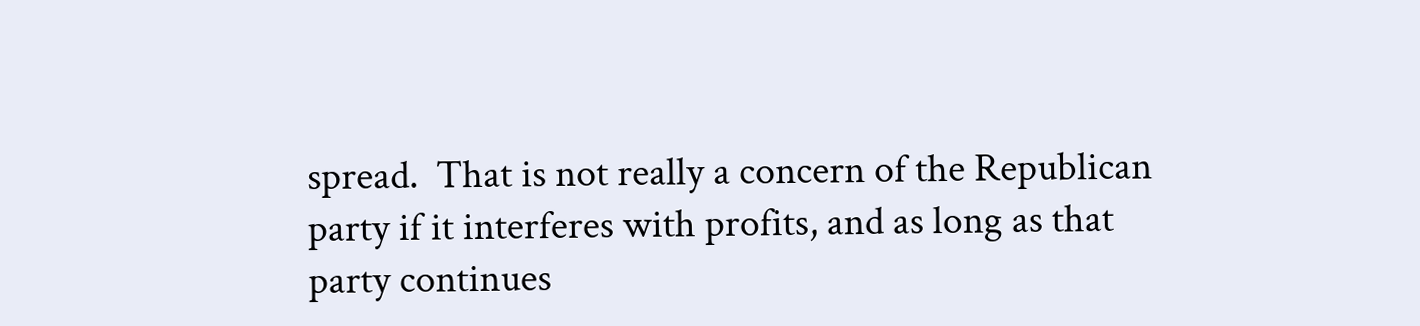spread.  That is not really a concern of the Republican party if it interferes with profits, and as long as that party continues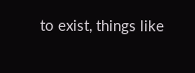to exist, things like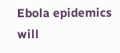Ebola epidemics will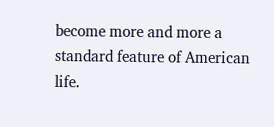become more and more a standard feature of American life.